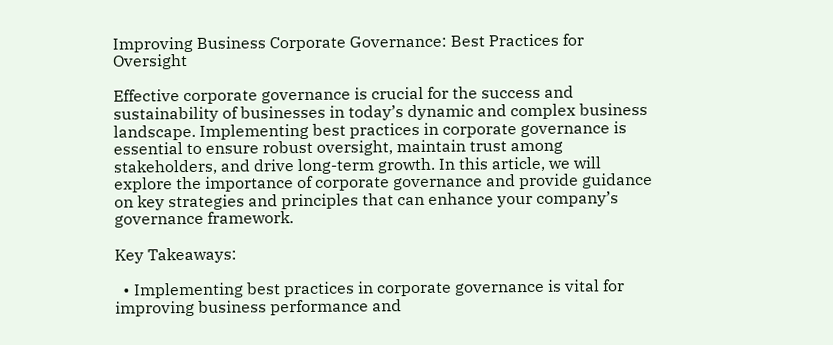Improving Business Corporate Governance: Best Practices for Oversight

Effective corporate governance is crucial for the success and sustainability of businesses in today’s dynamic and complex business landscape. Implementing best practices in corporate governance is essential to ensure robust oversight, maintain trust among stakeholders, and drive long-term growth. In this article, we will explore the importance of corporate governance and provide guidance on key strategies and principles that can enhance your company’s governance framework.

Key Takeaways:

  • Implementing best practices in corporate governance is vital for improving business performance and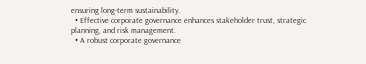ensuring long-term sustainability.
  • Effective corporate governance enhances stakeholder trust, strategic planning, and risk management.
  • A robust corporate governance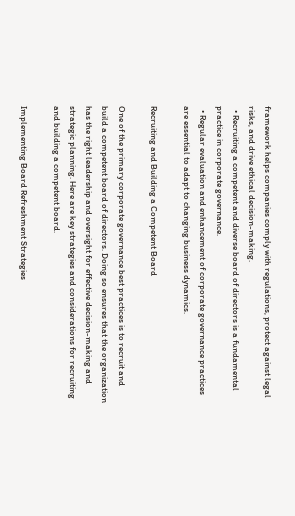framework helps companies comply with regulations, protect against legal risks, and drive ethical decision-making.
  • Recruiting a competent and diverse board of directors is a fundamental practice in corporate governance.
  • Regular evaluation and enhancement of corporate governance practices are essential to adapt to changing business dynamics.

Recruiting and Building a Competent Board

One of the primary corporate governance best practices is to recruit and build a competent board of directors. Doing so ensures that the organization has the right leadership and oversight for effective decision-making and strategic planning. Here are key strategies and considerations for recruiting and building a competent board.

Implementing Board Refreshment Strategies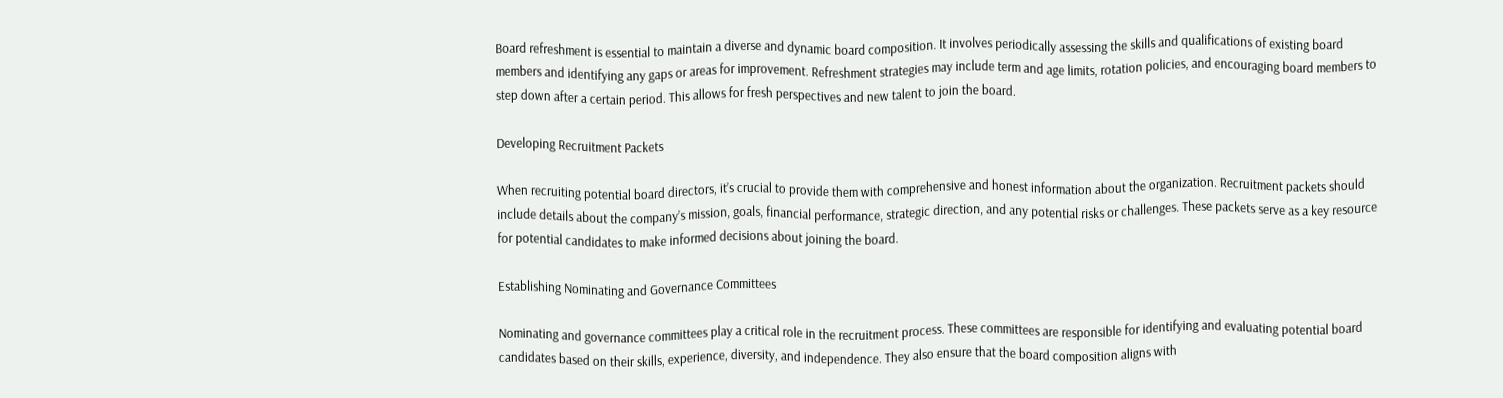Board refreshment is essential to maintain a diverse and dynamic board composition. It involves periodically assessing the skills and qualifications of existing board members and identifying any gaps or areas for improvement. Refreshment strategies may include term and age limits, rotation policies, and encouraging board members to step down after a certain period. This allows for fresh perspectives and new talent to join the board.

Developing Recruitment Packets

When recruiting potential board directors, it’s crucial to provide them with comprehensive and honest information about the organization. Recruitment packets should include details about the company’s mission, goals, financial performance, strategic direction, and any potential risks or challenges. These packets serve as a key resource for potential candidates to make informed decisions about joining the board.

Establishing Nominating and Governance Committees

Nominating and governance committees play a critical role in the recruitment process. These committees are responsible for identifying and evaluating potential board candidates based on their skills, experience, diversity, and independence. They also ensure that the board composition aligns with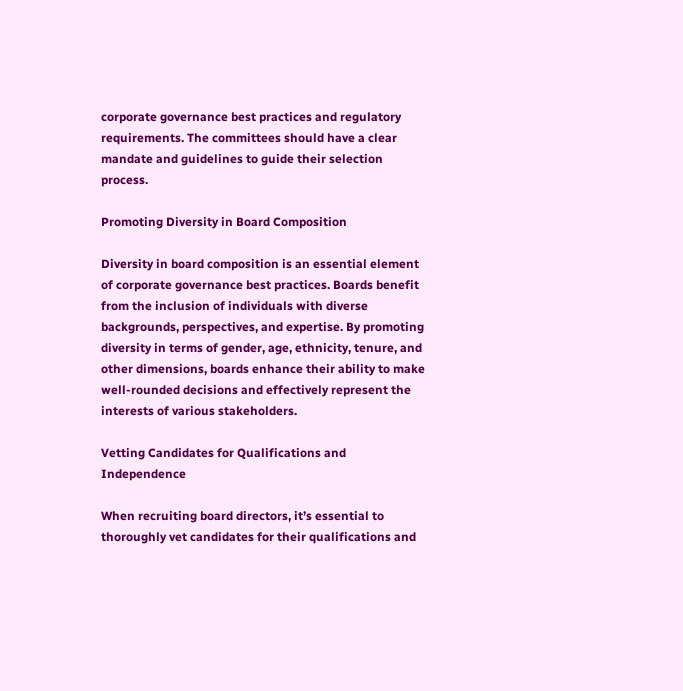corporate governance best practices and regulatory requirements. The committees should have a clear mandate and guidelines to guide their selection process.

Promoting Diversity in Board Composition

Diversity in board composition is an essential element of corporate governance best practices. Boards benefit from the inclusion of individuals with diverse backgrounds, perspectives, and expertise. By promoting diversity in terms of gender, age, ethnicity, tenure, and other dimensions, boards enhance their ability to make well-rounded decisions and effectively represent the interests of various stakeholders.

Vetting Candidates for Qualifications and Independence

When recruiting board directors, it’s essential to thoroughly vet candidates for their qualifications and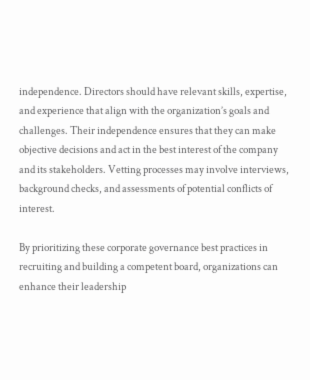independence. Directors should have relevant skills, expertise, and experience that align with the organization’s goals and challenges. Their independence ensures that they can make objective decisions and act in the best interest of the company and its stakeholders. Vetting processes may involve interviews, background checks, and assessments of potential conflicts of interest.

By prioritizing these corporate governance best practices in recruiting and building a competent board, organizations can enhance their leadership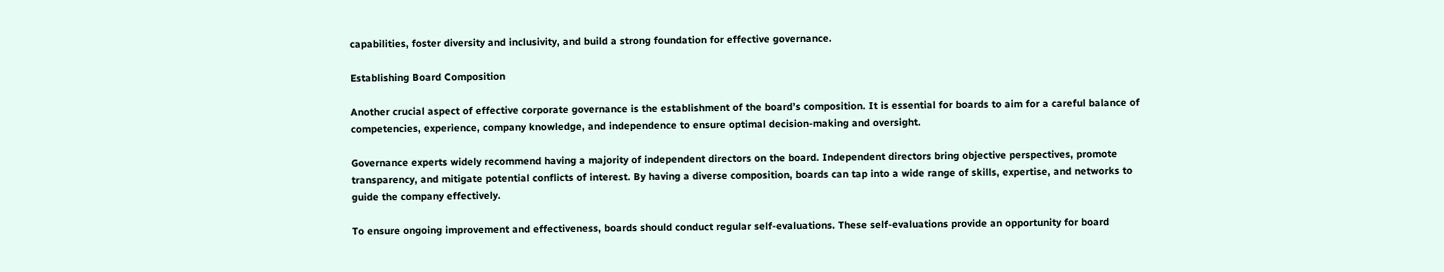capabilities, foster diversity and inclusivity, and build a strong foundation for effective governance.

Establishing Board Composition

Another crucial aspect of effective corporate governance is the establishment of the board’s composition. It is essential for boards to aim for a careful balance of competencies, experience, company knowledge, and independence to ensure optimal decision-making and oversight.

Governance experts widely recommend having a majority of independent directors on the board. Independent directors bring objective perspectives, promote transparency, and mitigate potential conflicts of interest. By having a diverse composition, boards can tap into a wide range of skills, expertise, and networks to guide the company effectively.

To ensure ongoing improvement and effectiveness, boards should conduct regular self-evaluations. These self-evaluations provide an opportunity for board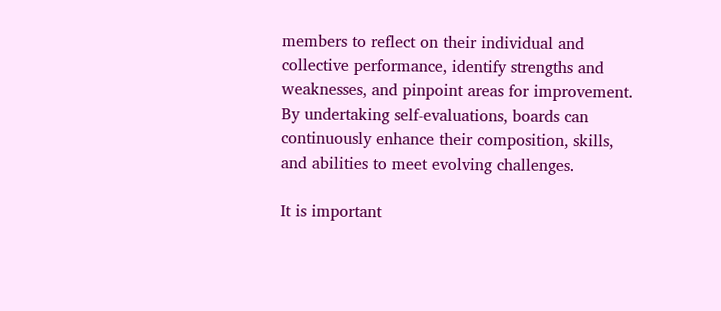members to reflect on their individual and collective performance, identify strengths and weaknesses, and pinpoint areas for improvement. By undertaking self-evaluations, boards can continuously enhance their composition, skills, and abilities to meet evolving challenges.

It is important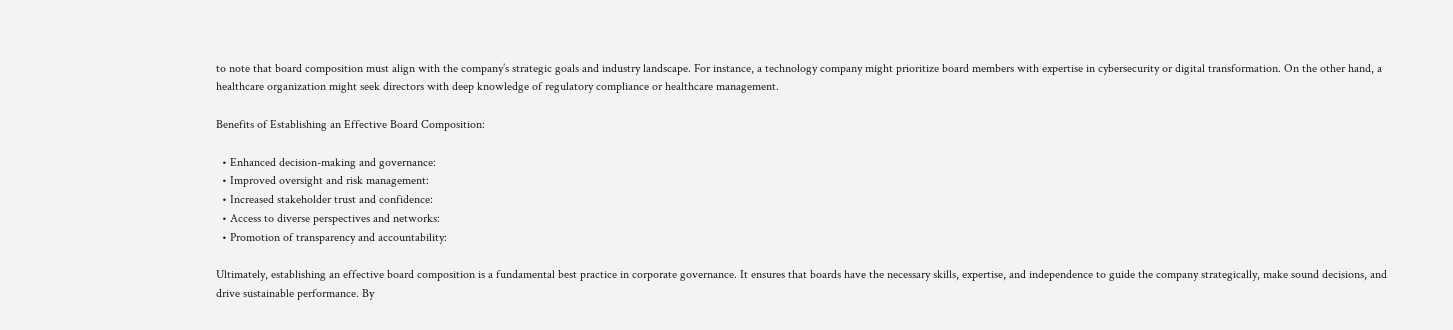to note that board composition must align with the company’s strategic goals and industry landscape. For instance, a technology company might prioritize board members with expertise in cybersecurity or digital transformation. On the other hand, a healthcare organization might seek directors with deep knowledge of regulatory compliance or healthcare management.

Benefits of Establishing an Effective Board Composition:

  • Enhanced decision-making and governance:
  • Improved oversight and risk management:
  • Increased stakeholder trust and confidence:
  • Access to diverse perspectives and networks:
  • Promotion of transparency and accountability:

Ultimately, establishing an effective board composition is a fundamental best practice in corporate governance. It ensures that boards have the necessary skills, expertise, and independence to guide the company strategically, make sound decisions, and drive sustainable performance. By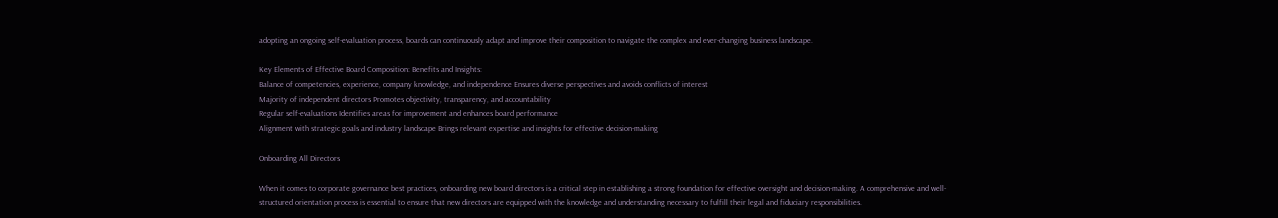adopting an ongoing self-evaluation process, boards can continuously adapt and improve their composition to navigate the complex and ever-changing business landscape.

Key Elements of Effective Board Composition: Benefits and Insights:
Balance of competencies, experience, company knowledge, and independence Ensures diverse perspectives and avoids conflicts of interest
Majority of independent directors Promotes objectivity, transparency, and accountability
Regular self-evaluations Identifies areas for improvement and enhances board performance
Alignment with strategic goals and industry landscape Brings relevant expertise and insights for effective decision-making

Onboarding All Directors

When it comes to corporate governance best practices, onboarding new board directors is a critical step in establishing a strong foundation for effective oversight and decision-making. A comprehensive and well-structured orientation process is essential to ensure that new directors are equipped with the knowledge and understanding necessary to fulfill their legal and fiduciary responsibilities.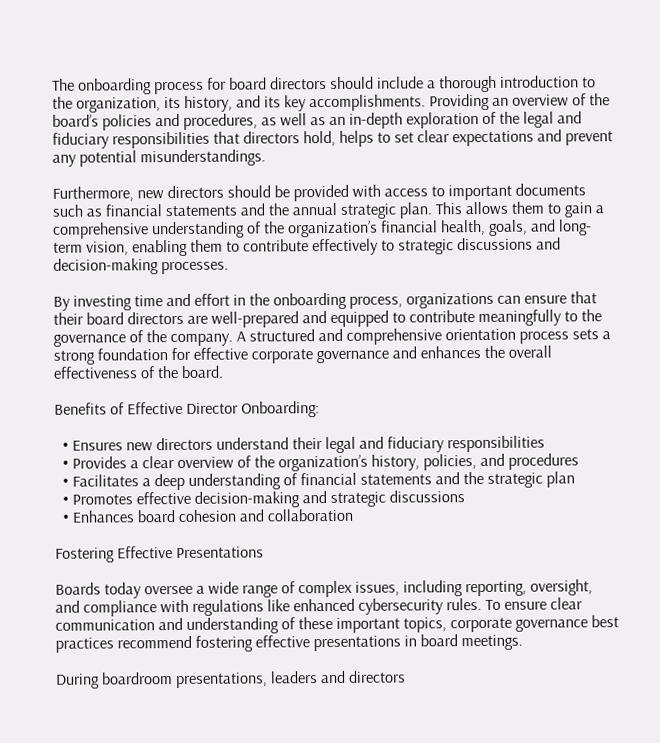The onboarding process for board directors should include a thorough introduction to the organization, its history, and its key accomplishments. Providing an overview of the board’s policies and procedures, as well as an in-depth exploration of the legal and fiduciary responsibilities that directors hold, helps to set clear expectations and prevent any potential misunderstandings.

Furthermore, new directors should be provided with access to important documents such as financial statements and the annual strategic plan. This allows them to gain a comprehensive understanding of the organization’s financial health, goals, and long-term vision, enabling them to contribute effectively to strategic discussions and decision-making processes.

By investing time and effort in the onboarding process, organizations can ensure that their board directors are well-prepared and equipped to contribute meaningfully to the governance of the company. A structured and comprehensive orientation process sets a strong foundation for effective corporate governance and enhances the overall effectiveness of the board.

Benefits of Effective Director Onboarding:

  • Ensures new directors understand their legal and fiduciary responsibilities
  • Provides a clear overview of the organization’s history, policies, and procedures
  • Facilitates a deep understanding of financial statements and the strategic plan
  • Promotes effective decision-making and strategic discussions
  • Enhances board cohesion and collaboration

Fostering Effective Presentations

Boards today oversee a wide range of complex issues, including reporting, oversight, and compliance with regulations like enhanced cybersecurity rules. To ensure clear communication and understanding of these important topics, corporate governance best practices recommend fostering effective presentations in board meetings.

During boardroom presentations, leaders and directors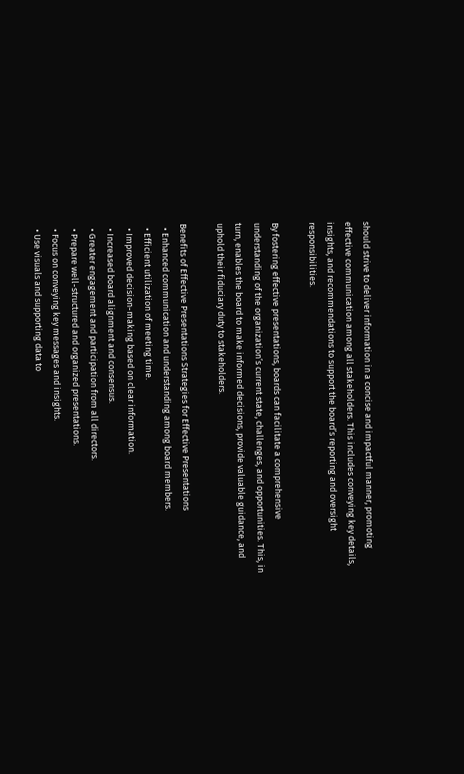should strive to deliver information in a concise and impactful manner, promoting effective communication among all stakeholders. This includes conveying key details, insights, and recommendations to support the board’s reporting and oversight responsibilities.

By fostering effective presentations, boards can facilitate a comprehensive understanding of the organization’s current state, challenges, and opportunities. This, in turn, enables the board to make informed decisions, provide valuable guidance, and uphold their fiduciary duty to stakeholders.

Benefits of Effective Presentations Strategies for Effective Presentations
  • Enhanced communication and understanding among board members.
  • Efficient utilization of meeting time.
  • Improved decision-making based on clear information.
  • Increased board alignment and consensus.
  • Greater engagement and participation from all directors.
  • Prepare well-structured and organized presentations.
  • Focus on conveying key messages and insights.
  • Use visuals and supporting data to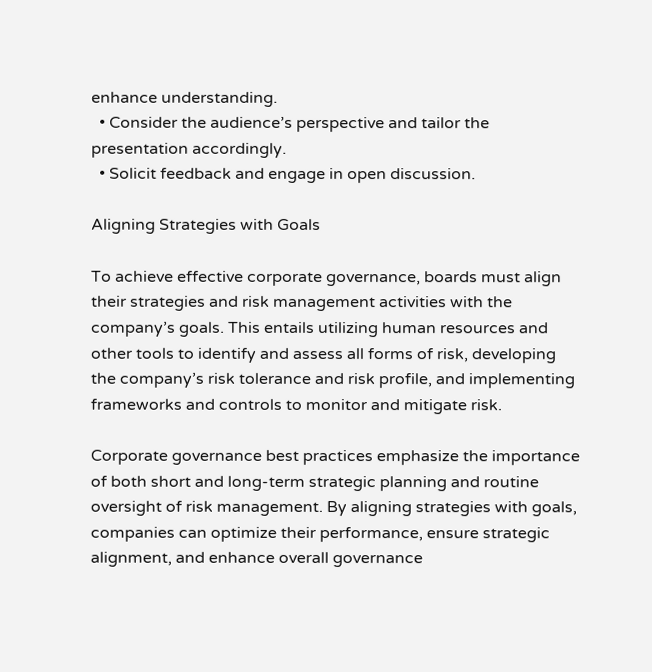enhance understanding.
  • Consider the audience’s perspective and tailor the presentation accordingly.
  • Solicit feedback and engage in open discussion.

Aligning Strategies with Goals

To achieve effective corporate governance, boards must align their strategies and risk management activities with the company’s goals. This entails utilizing human resources and other tools to identify and assess all forms of risk, developing the company’s risk tolerance and risk profile, and implementing frameworks and controls to monitor and mitigate risk.

Corporate governance best practices emphasize the importance of both short and long-term strategic planning and routine oversight of risk management. By aligning strategies with goals, companies can optimize their performance, ensure strategic alignment, and enhance overall governance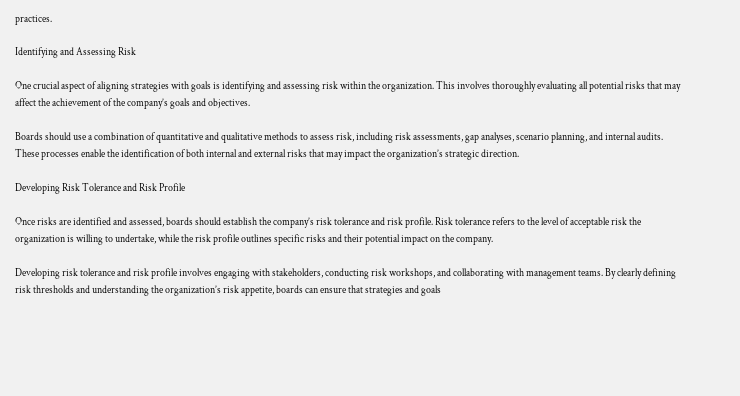practices.

Identifying and Assessing Risk

One crucial aspect of aligning strategies with goals is identifying and assessing risk within the organization. This involves thoroughly evaluating all potential risks that may affect the achievement of the company’s goals and objectives.

Boards should use a combination of quantitative and qualitative methods to assess risk, including risk assessments, gap analyses, scenario planning, and internal audits. These processes enable the identification of both internal and external risks that may impact the organization’s strategic direction.

Developing Risk Tolerance and Risk Profile

Once risks are identified and assessed, boards should establish the company’s risk tolerance and risk profile. Risk tolerance refers to the level of acceptable risk the organization is willing to undertake, while the risk profile outlines specific risks and their potential impact on the company.

Developing risk tolerance and risk profile involves engaging with stakeholders, conducting risk workshops, and collaborating with management teams. By clearly defining risk thresholds and understanding the organization’s risk appetite, boards can ensure that strategies and goals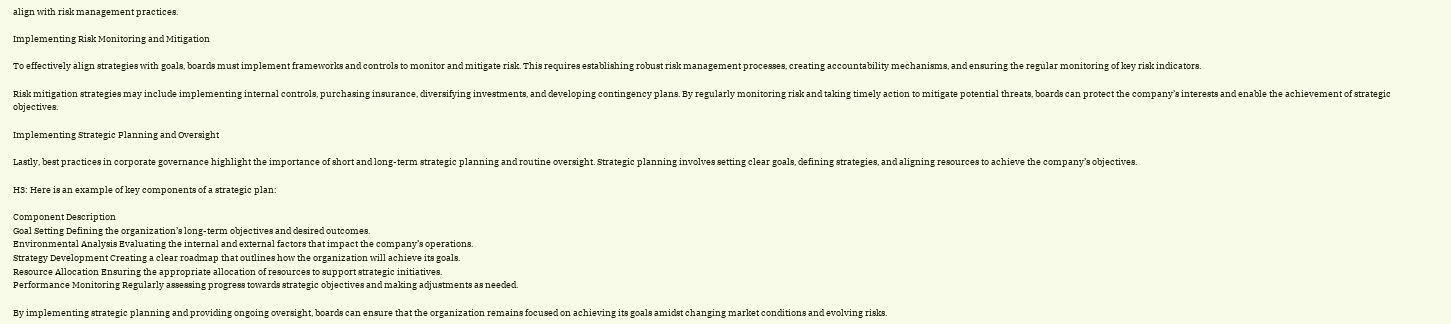align with risk management practices.

Implementing Risk Monitoring and Mitigation

To effectively align strategies with goals, boards must implement frameworks and controls to monitor and mitigate risk. This requires establishing robust risk management processes, creating accountability mechanisms, and ensuring the regular monitoring of key risk indicators.

Risk mitigation strategies may include implementing internal controls, purchasing insurance, diversifying investments, and developing contingency plans. By regularly monitoring risk and taking timely action to mitigate potential threats, boards can protect the company’s interests and enable the achievement of strategic objectives.

Implementing Strategic Planning and Oversight

Lastly, best practices in corporate governance highlight the importance of short and long-term strategic planning and routine oversight. Strategic planning involves setting clear goals, defining strategies, and aligning resources to achieve the company’s objectives.

H3: Here is an example of key components of a strategic plan:

Component Description
Goal Setting Defining the organization’s long-term objectives and desired outcomes.
Environmental Analysis Evaluating the internal and external factors that impact the company’s operations.
Strategy Development Creating a clear roadmap that outlines how the organization will achieve its goals.
Resource Allocation Ensuring the appropriate allocation of resources to support strategic initiatives.
Performance Monitoring Regularly assessing progress towards strategic objectives and making adjustments as needed.

By implementing strategic planning and providing ongoing oversight, boards can ensure that the organization remains focused on achieving its goals amidst changing market conditions and evolving risks.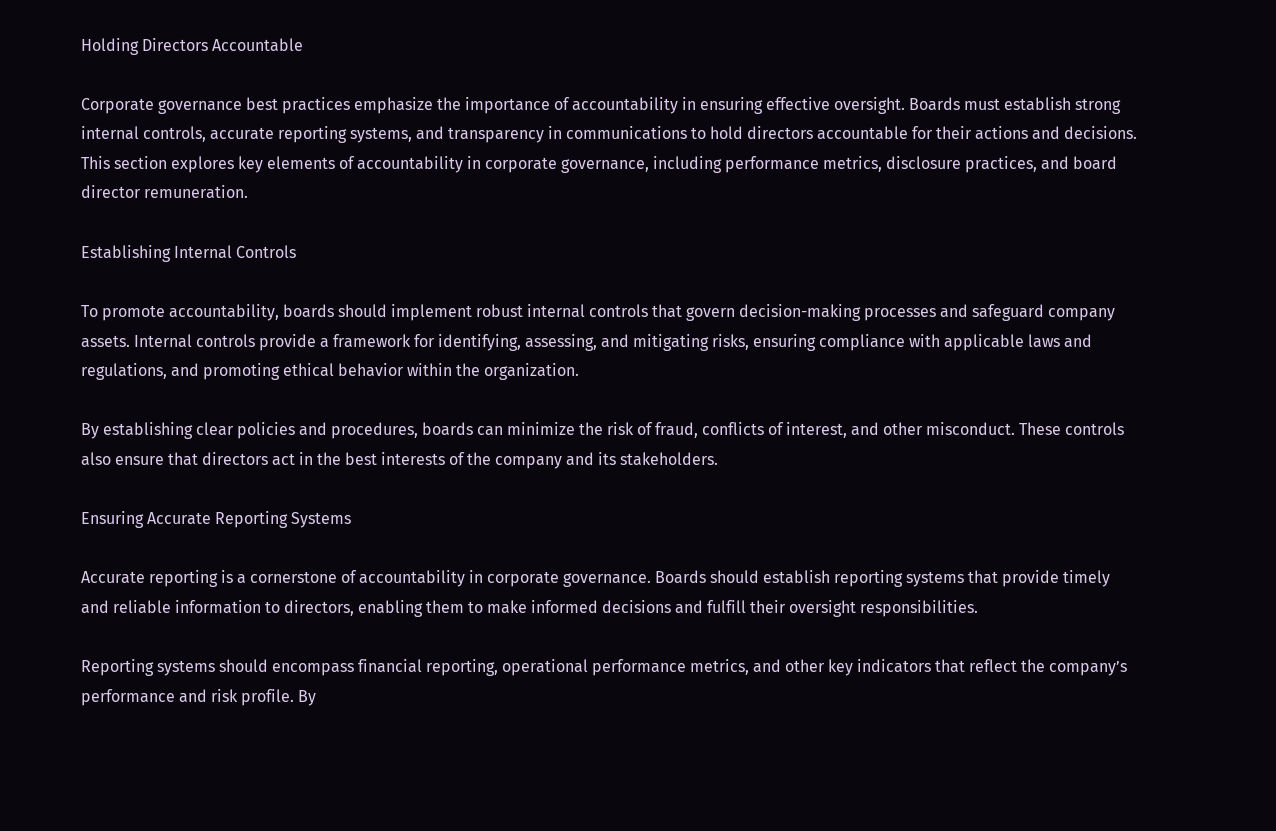Holding Directors Accountable

Corporate governance best practices emphasize the importance of accountability in ensuring effective oversight. Boards must establish strong internal controls, accurate reporting systems, and transparency in communications to hold directors accountable for their actions and decisions. This section explores key elements of accountability in corporate governance, including performance metrics, disclosure practices, and board director remuneration.

Establishing Internal Controls

To promote accountability, boards should implement robust internal controls that govern decision-making processes and safeguard company assets. Internal controls provide a framework for identifying, assessing, and mitigating risks, ensuring compliance with applicable laws and regulations, and promoting ethical behavior within the organization.

By establishing clear policies and procedures, boards can minimize the risk of fraud, conflicts of interest, and other misconduct. These controls also ensure that directors act in the best interests of the company and its stakeholders.

Ensuring Accurate Reporting Systems

Accurate reporting is a cornerstone of accountability in corporate governance. Boards should establish reporting systems that provide timely and reliable information to directors, enabling them to make informed decisions and fulfill their oversight responsibilities.

Reporting systems should encompass financial reporting, operational performance metrics, and other key indicators that reflect the company’s performance and risk profile. By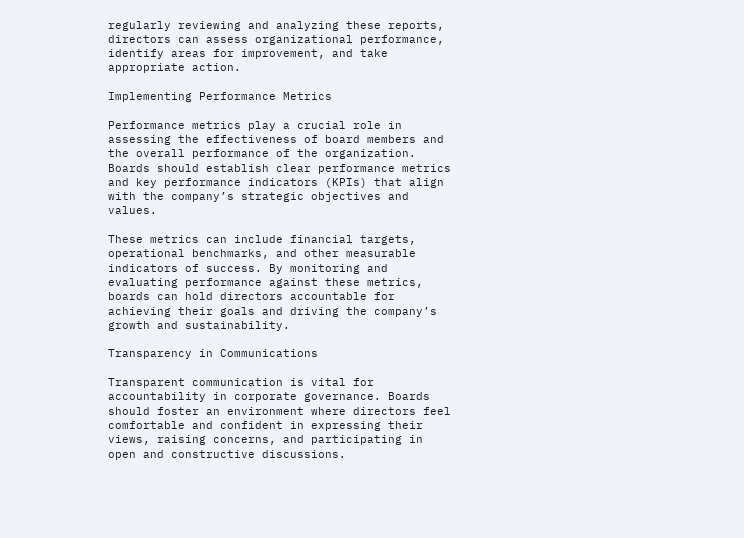regularly reviewing and analyzing these reports, directors can assess organizational performance, identify areas for improvement, and take appropriate action.

Implementing Performance Metrics

Performance metrics play a crucial role in assessing the effectiveness of board members and the overall performance of the organization. Boards should establish clear performance metrics and key performance indicators (KPIs) that align with the company’s strategic objectives and values.

These metrics can include financial targets, operational benchmarks, and other measurable indicators of success. By monitoring and evaluating performance against these metrics, boards can hold directors accountable for achieving their goals and driving the company’s growth and sustainability.

Transparency in Communications

Transparent communication is vital for accountability in corporate governance. Boards should foster an environment where directors feel comfortable and confident in expressing their views, raising concerns, and participating in open and constructive discussions.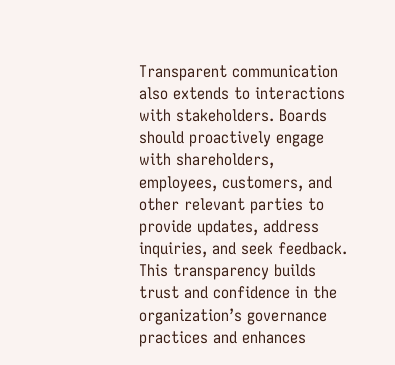Transparent communication also extends to interactions with stakeholders. Boards should proactively engage with shareholders, employees, customers, and other relevant parties to provide updates, address inquiries, and seek feedback. This transparency builds trust and confidence in the organization’s governance practices and enhances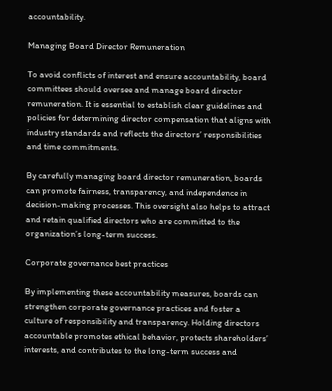accountability.

Managing Board Director Remuneration

To avoid conflicts of interest and ensure accountability, board committees should oversee and manage board director remuneration. It is essential to establish clear guidelines and policies for determining director compensation that aligns with industry standards and reflects the directors’ responsibilities and time commitments.

By carefully managing board director remuneration, boards can promote fairness, transparency, and independence in decision-making processes. This oversight also helps to attract and retain qualified directors who are committed to the organization’s long-term success.

Corporate governance best practices

By implementing these accountability measures, boards can strengthen corporate governance practices and foster a culture of responsibility and transparency. Holding directors accountable promotes ethical behavior, protects shareholders’ interests, and contributes to the long-term success and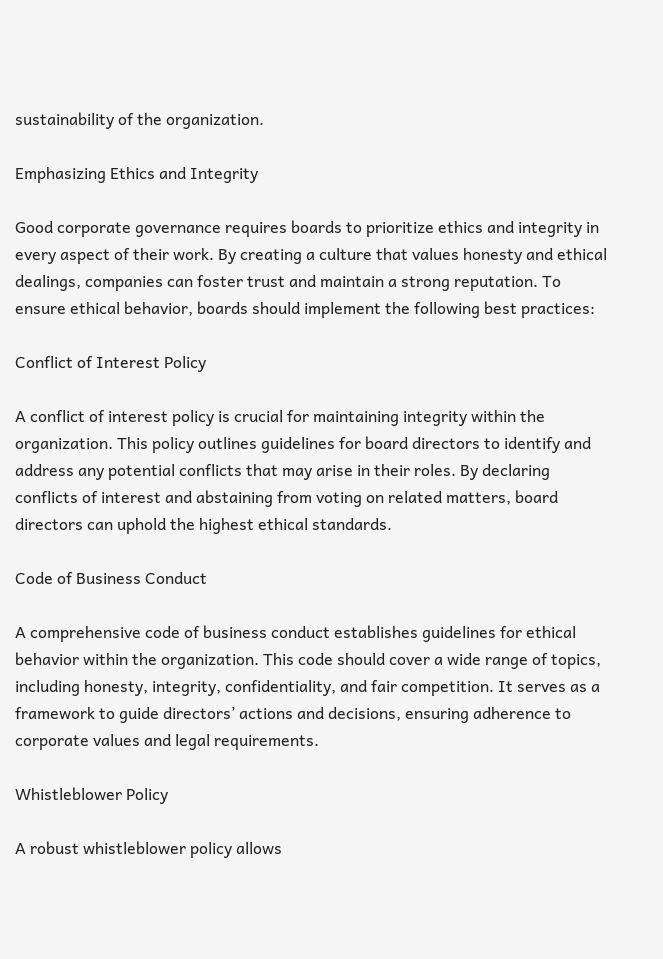sustainability of the organization.

Emphasizing Ethics and Integrity

Good corporate governance requires boards to prioritize ethics and integrity in every aspect of their work. By creating a culture that values honesty and ethical dealings, companies can foster trust and maintain a strong reputation. To ensure ethical behavior, boards should implement the following best practices:

Conflict of Interest Policy

A conflict of interest policy is crucial for maintaining integrity within the organization. This policy outlines guidelines for board directors to identify and address any potential conflicts that may arise in their roles. By declaring conflicts of interest and abstaining from voting on related matters, board directors can uphold the highest ethical standards.

Code of Business Conduct

A comprehensive code of business conduct establishes guidelines for ethical behavior within the organization. This code should cover a wide range of topics, including honesty, integrity, confidentiality, and fair competition. It serves as a framework to guide directors’ actions and decisions, ensuring adherence to corporate values and legal requirements.

Whistleblower Policy

A robust whistleblower policy allows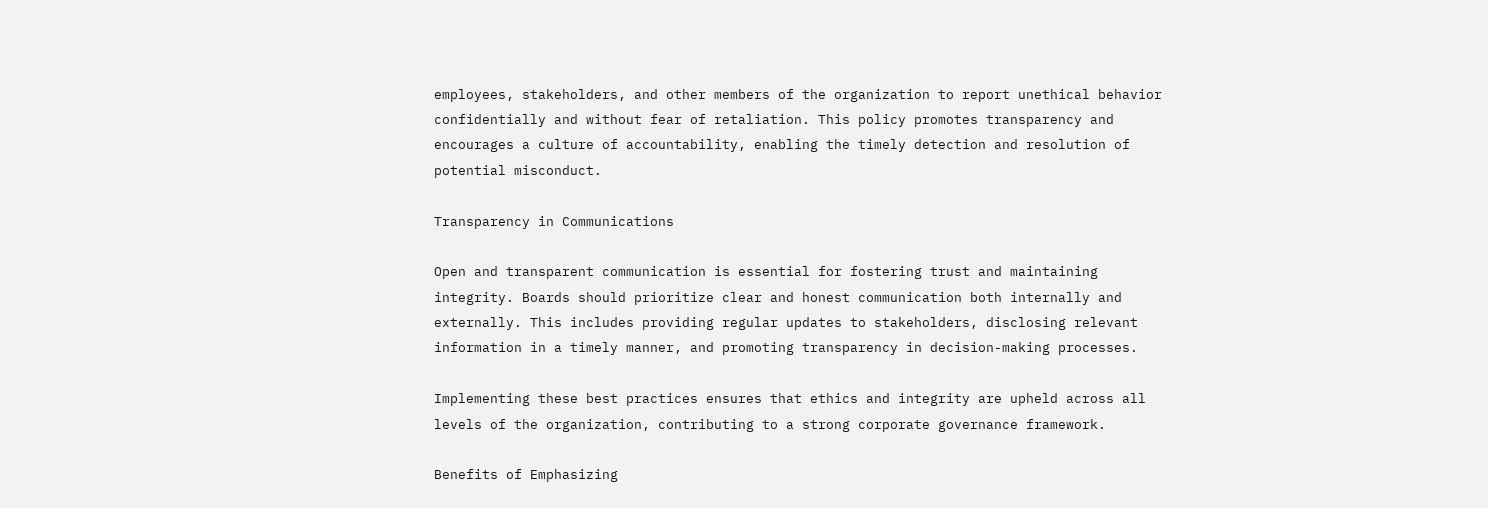employees, stakeholders, and other members of the organization to report unethical behavior confidentially and without fear of retaliation. This policy promotes transparency and encourages a culture of accountability, enabling the timely detection and resolution of potential misconduct.

Transparency in Communications

Open and transparent communication is essential for fostering trust and maintaining integrity. Boards should prioritize clear and honest communication both internally and externally. This includes providing regular updates to stakeholders, disclosing relevant information in a timely manner, and promoting transparency in decision-making processes.

Implementing these best practices ensures that ethics and integrity are upheld across all levels of the organization, contributing to a strong corporate governance framework.

Benefits of Emphasizing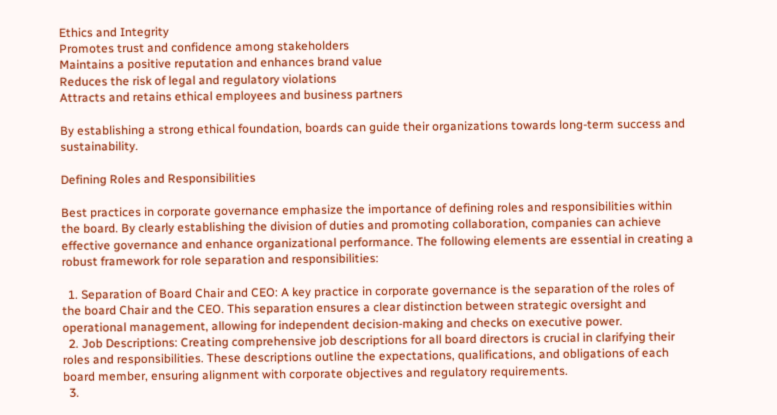Ethics and Integrity
Promotes trust and confidence among stakeholders
Maintains a positive reputation and enhances brand value
Reduces the risk of legal and regulatory violations
Attracts and retains ethical employees and business partners

By establishing a strong ethical foundation, boards can guide their organizations towards long-term success and sustainability.

Defining Roles and Responsibilities

Best practices in corporate governance emphasize the importance of defining roles and responsibilities within the board. By clearly establishing the division of duties and promoting collaboration, companies can achieve effective governance and enhance organizational performance. The following elements are essential in creating a robust framework for role separation and responsibilities:

  1. Separation of Board Chair and CEO: A key practice in corporate governance is the separation of the roles of the board Chair and the CEO. This separation ensures a clear distinction between strategic oversight and operational management, allowing for independent decision-making and checks on executive power.
  2. Job Descriptions: Creating comprehensive job descriptions for all board directors is crucial in clarifying their roles and responsibilities. These descriptions outline the expectations, qualifications, and obligations of each board member, ensuring alignment with corporate objectives and regulatory requirements.
  3.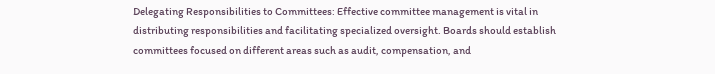Delegating Responsibilities to Committees: Effective committee management is vital in distributing responsibilities and facilitating specialized oversight. Boards should establish committees focused on different areas such as audit, compensation, and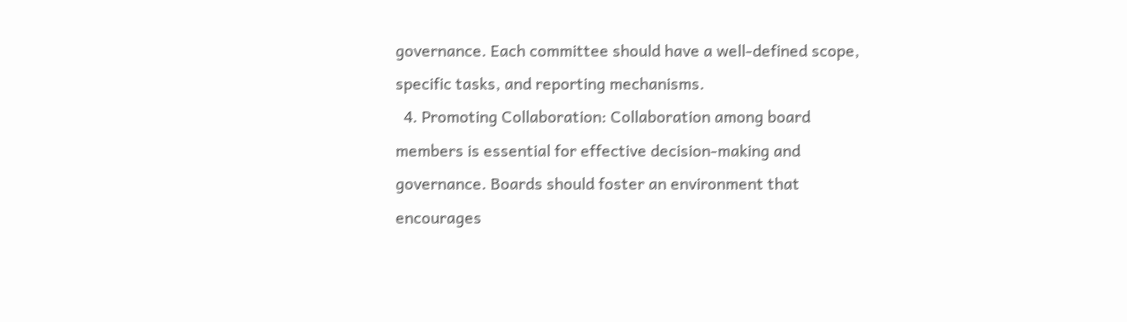governance. Each committee should have a well-defined scope, specific tasks, and reporting mechanisms.
  4. Promoting Collaboration: Collaboration among board members is essential for effective decision-making and governance. Boards should foster an environment that encourages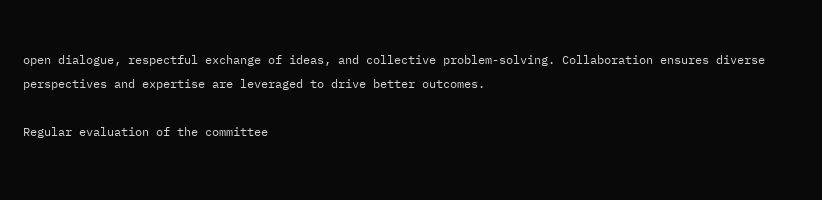open dialogue, respectful exchange of ideas, and collective problem-solving. Collaboration ensures diverse perspectives and expertise are leveraged to drive better outcomes.

Regular evaluation of the committee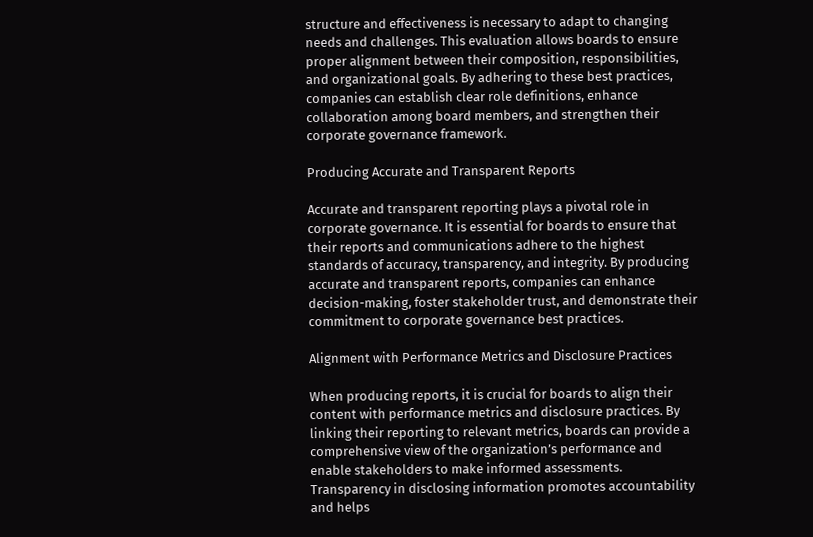structure and effectiveness is necessary to adapt to changing needs and challenges. This evaluation allows boards to ensure proper alignment between their composition, responsibilities, and organizational goals. By adhering to these best practices, companies can establish clear role definitions, enhance collaboration among board members, and strengthen their corporate governance framework.

Producing Accurate and Transparent Reports

Accurate and transparent reporting plays a pivotal role in corporate governance. It is essential for boards to ensure that their reports and communications adhere to the highest standards of accuracy, transparency, and integrity. By producing accurate and transparent reports, companies can enhance decision-making, foster stakeholder trust, and demonstrate their commitment to corporate governance best practices.

Alignment with Performance Metrics and Disclosure Practices

When producing reports, it is crucial for boards to align their content with performance metrics and disclosure practices. By linking their reporting to relevant metrics, boards can provide a comprehensive view of the organization’s performance and enable stakeholders to make informed assessments. Transparency in disclosing information promotes accountability and helps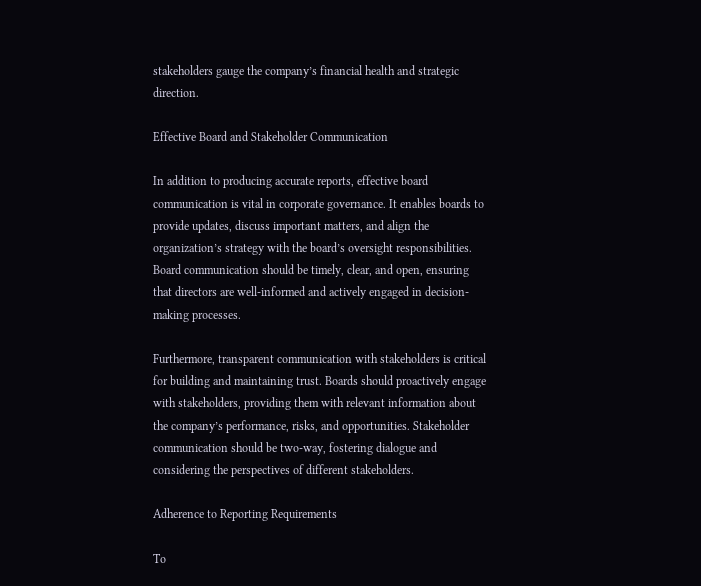stakeholders gauge the company’s financial health and strategic direction.

Effective Board and Stakeholder Communication

In addition to producing accurate reports, effective board communication is vital in corporate governance. It enables boards to provide updates, discuss important matters, and align the organization’s strategy with the board’s oversight responsibilities. Board communication should be timely, clear, and open, ensuring that directors are well-informed and actively engaged in decision-making processes.

Furthermore, transparent communication with stakeholders is critical for building and maintaining trust. Boards should proactively engage with stakeholders, providing them with relevant information about the company’s performance, risks, and opportunities. Stakeholder communication should be two-way, fostering dialogue and considering the perspectives of different stakeholders.

Adherence to Reporting Requirements

To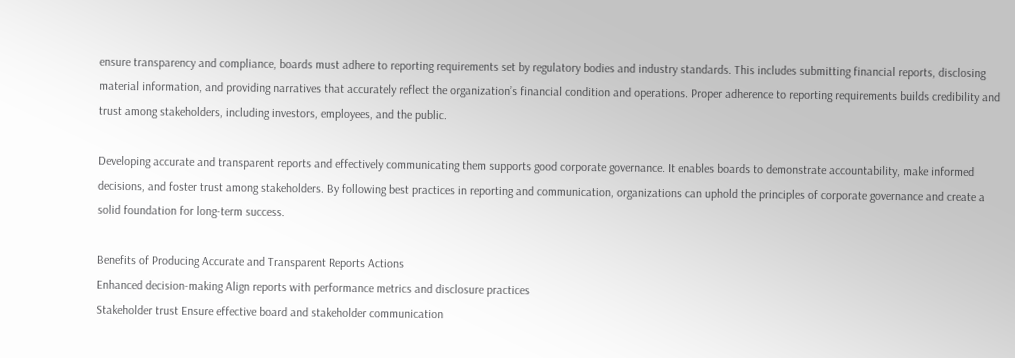ensure transparency and compliance, boards must adhere to reporting requirements set by regulatory bodies and industry standards. This includes submitting financial reports, disclosing material information, and providing narratives that accurately reflect the organization’s financial condition and operations. Proper adherence to reporting requirements builds credibility and trust among stakeholders, including investors, employees, and the public.

Developing accurate and transparent reports and effectively communicating them supports good corporate governance. It enables boards to demonstrate accountability, make informed decisions, and foster trust among stakeholders. By following best practices in reporting and communication, organizations can uphold the principles of corporate governance and create a solid foundation for long-term success.

Benefits of Producing Accurate and Transparent Reports Actions
Enhanced decision-making Align reports with performance metrics and disclosure practices
Stakeholder trust Ensure effective board and stakeholder communication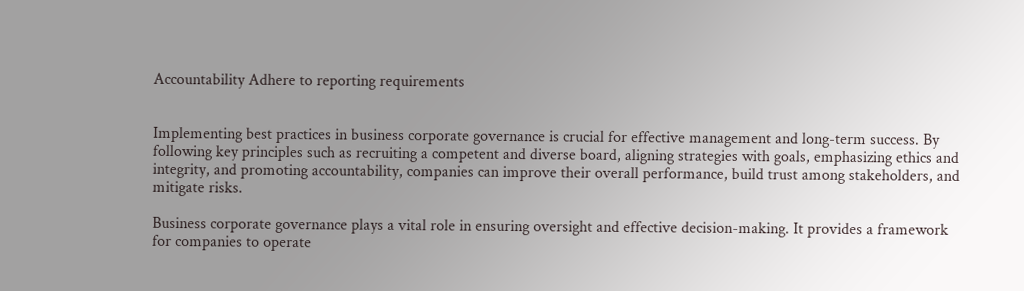Accountability Adhere to reporting requirements


Implementing best practices in business corporate governance is crucial for effective management and long-term success. By following key principles such as recruiting a competent and diverse board, aligning strategies with goals, emphasizing ethics and integrity, and promoting accountability, companies can improve their overall performance, build trust among stakeholders, and mitigate risks.

Business corporate governance plays a vital role in ensuring oversight and effective decision-making. It provides a framework for companies to operate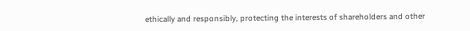ethically and responsibly, protecting the interests of shareholders and other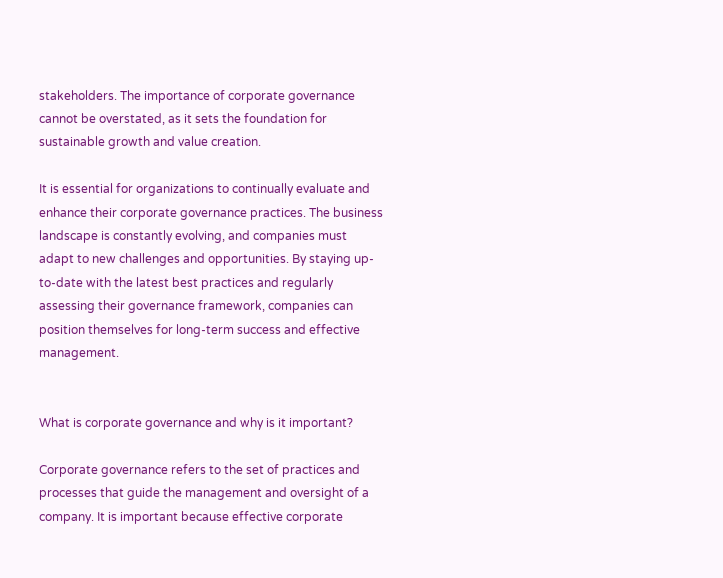stakeholders. The importance of corporate governance cannot be overstated, as it sets the foundation for sustainable growth and value creation.

It is essential for organizations to continually evaluate and enhance their corporate governance practices. The business landscape is constantly evolving, and companies must adapt to new challenges and opportunities. By staying up-to-date with the latest best practices and regularly assessing their governance framework, companies can position themselves for long-term success and effective management.


What is corporate governance and why is it important?

Corporate governance refers to the set of practices and processes that guide the management and oversight of a company. It is important because effective corporate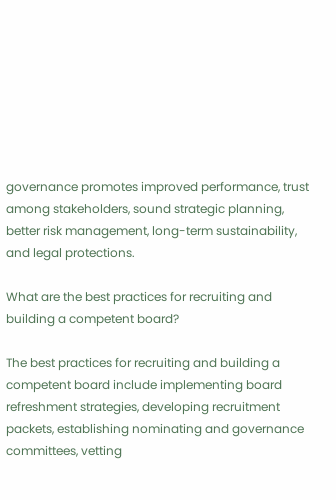governance promotes improved performance, trust among stakeholders, sound strategic planning, better risk management, long-term sustainability, and legal protections.

What are the best practices for recruiting and building a competent board?

The best practices for recruiting and building a competent board include implementing board refreshment strategies, developing recruitment packets, establishing nominating and governance committees, vetting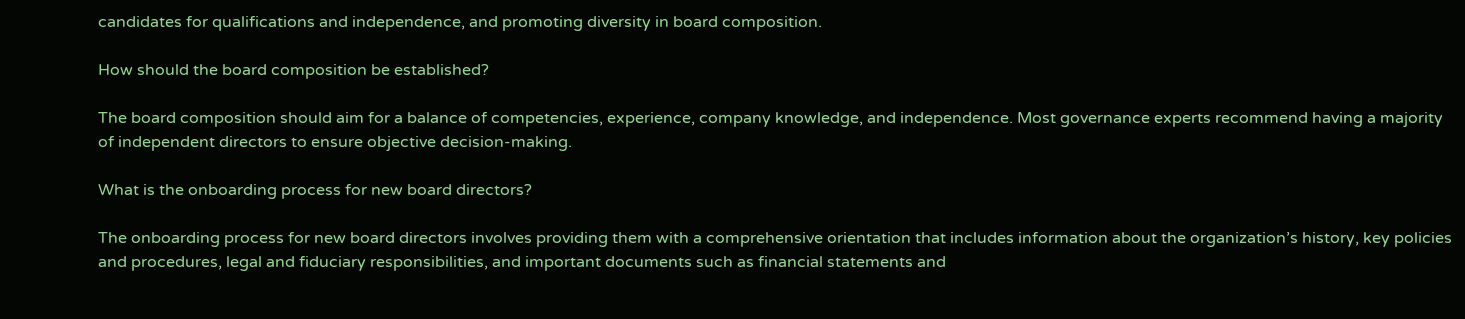candidates for qualifications and independence, and promoting diversity in board composition.

How should the board composition be established?

The board composition should aim for a balance of competencies, experience, company knowledge, and independence. Most governance experts recommend having a majority of independent directors to ensure objective decision-making.

What is the onboarding process for new board directors?

The onboarding process for new board directors involves providing them with a comprehensive orientation that includes information about the organization’s history, key policies and procedures, legal and fiduciary responsibilities, and important documents such as financial statements and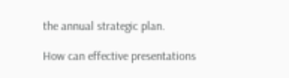the annual strategic plan.

How can effective presentations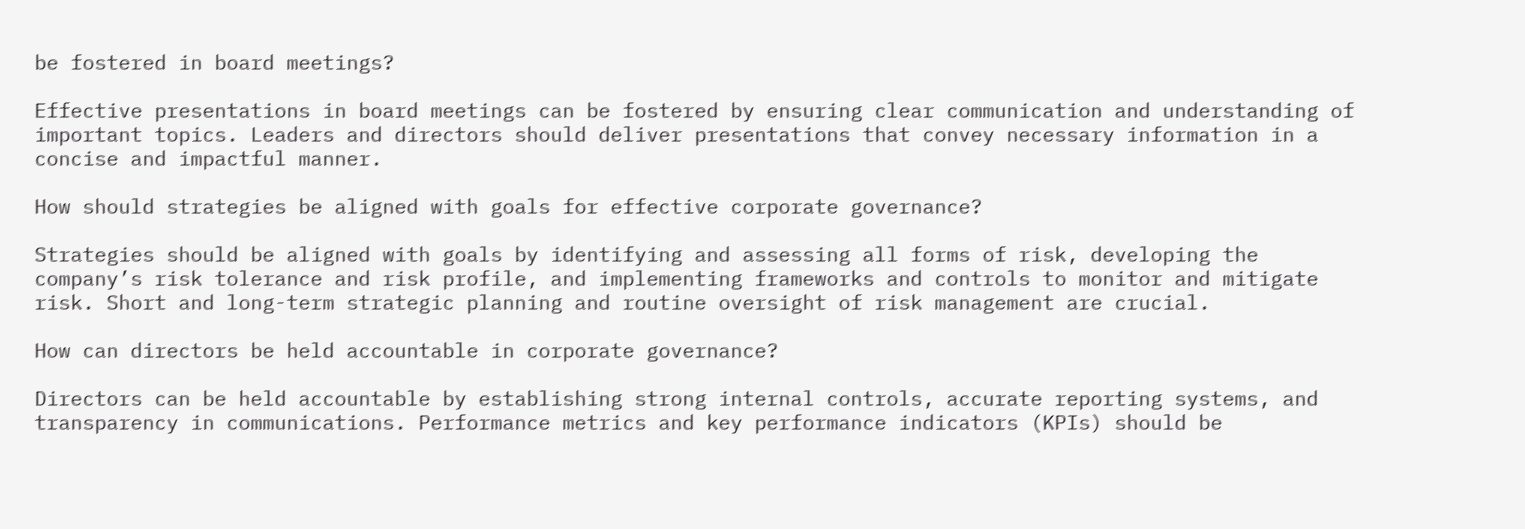be fostered in board meetings?

Effective presentations in board meetings can be fostered by ensuring clear communication and understanding of important topics. Leaders and directors should deliver presentations that convey necessary information in a concise and impactful manner.

How should strategies be aligned with goals for effective corporate governance?

Strategies should be aligned with goals by identifying and assessing all forms of risk, developing the company’s risk tolerance and risk profile, and implementing frameworks and controls to monitor and mitigate risk. Short and long-term strategic planning and routine oversight of risk management are crucial.

How can directors be held accountable in corporate governance?

Directors can be held accountable by establishing strong internal controls, accurate reporting systems, and transparency in communications. Performance metrics and key performance indicators (KPIs) should be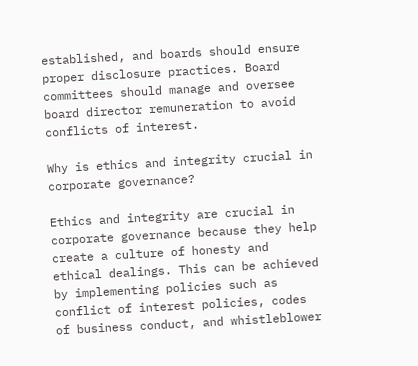established, and boards should ensure proper disclosure practices. Board committees should manage and oversee board director remuneration to avoid conflicts of interest.

Why is ethics and integrity crucial in corporate governance?

Ethics and integrity are crucial in corporate governance because they help create a culture of honesty and ethical dealings. This can be achieved by implementing policies such as conflict of interest policies, codes of business conduct, and whistleblower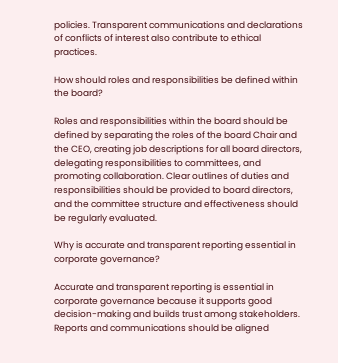policies. Transparent communications and declarations of conflicts of interest also contribute to ethical practices.

How should roles and responsibilities be defined within the board?

Roles and responsibilities within the board should be defined by separating the roles of the board Chair and the CEO, creating job descriptions for all board directors, delegating responsibilities to committees, and promoting collaboration. Clear outlines of duties and responsibilities should be provided to board directors, and the committee structure and effectiveness should be regularly evaluated.

Why is accurate and transparent reporting essential in corporate governance?

Accurate and transparent reporting is essential in corporate governance because it supports good decision-making and builds trust among stakeholders. Reports and communications should be aligned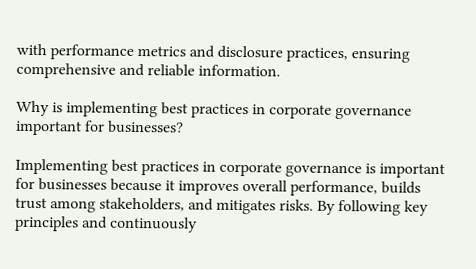with performance metrics and disclosure practices, ensuring comprehensive and reliable information.

Why is implementing best practices in corporate governance important for businesses?

Implementing best practices in corporate governance is important for businesses because it improves overall performance, builds trust among stakeholders, and mitigates risks. By following key principles and continuously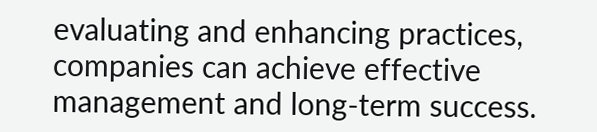evaluating and enhancing practices, companies can achieve effective management and long-term success.